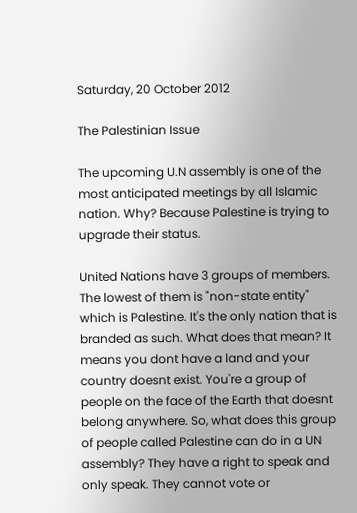Saturday, 20 October 2012

The Palestinian Issue

The upcoming U.N assembly is one of the most anticipated meetings by all Islamic nation. Why? Because Palestine is trying to upgrade their status.

United Nations have 3 groups of members. The lowest of them is "non-state entity" which is Palestine. It's the only nation that is branded as such. What does that mean? It means you dont have a land and your country doesnt exist. You're a group of people on the face of the Earth that doesnt belong anywhere. So, what does this group of people called Palestine can do in a UN assembly? They have a right to speak and only speak. They cannot vote or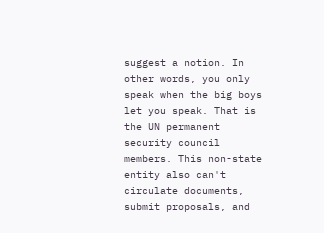suggest a notion. In other words, you only speak when the big boys let you speak. That is the UN permanent security council members. This non-state entity also can't circulate documents, submit proposals, and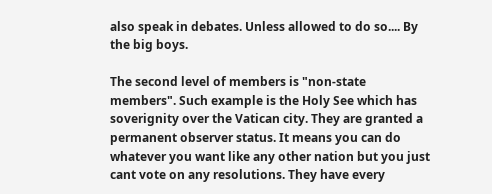also speak in debates. Unless allowed to do so.... By the big boys.

The second level of members is "non-state members". Such example is the Holy See which has soverignity over the Vatican city. They are granted a permanent observer status. It means you can do whatever you want like any other nation but you just cant vote on any resolutions. They have every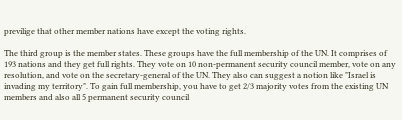previlige that other member nations have except the voting rights.

The third group is the member states. These groups have the full membership of the UN. It comprises of 193 nations and they get full rights. They vote on 10 non-permanent security council member, vote on any resolution, and vote on the secretary-general of the UN. They also can suggest a notion like "Israel is invading my territory". To gain full membership, you have to get 2/3 majority votes from the existing UN members and also all 5 permanent security council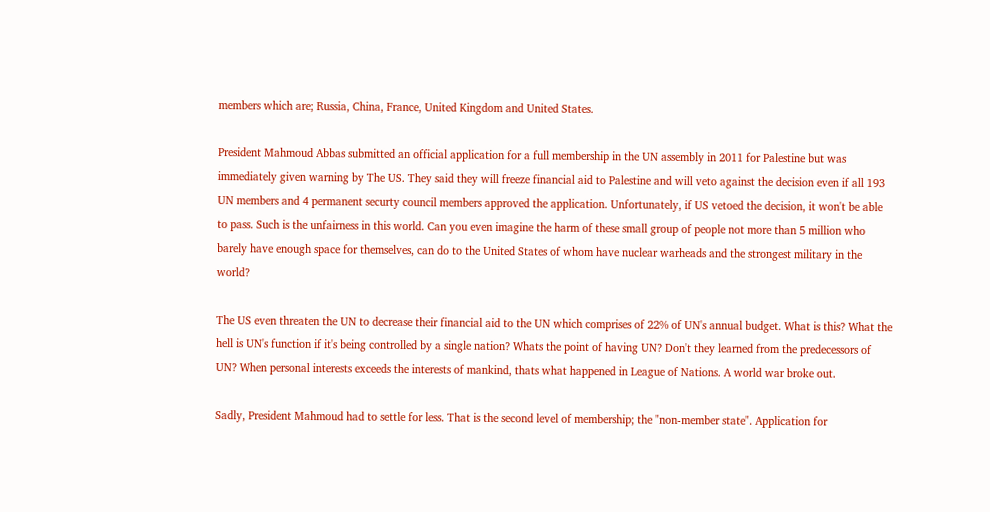members which are; Russia, China, France, United Kingdom and United States.

President Mahmoud Abbas submitted an official application for a full membership in the UN assembly in 2011 for Palestine but was immediately given warning by The US. They said they will freeze financial aid to Palestine and will veto against the decision even if all 193 UN members and 4 permanent securty council members approved the application. Unfortunately, if US vetoed the decision, it won't be able to pass. Such is the unfairness in this world. Can you even imagine the harm of these small group of people not more than 5 million who barely have enough space for themselves, can do to the United States of whom have nuclear warheads and the strongest military in the world?

The US even threaten the UN to decrease their financial aid to the UN which comprises of 22% of UN's annual budget. What is this? What the hell is UN's function if it's being controlled by a single nation? Whats the point of having UN? Don't they learned from the predecessors of UN? When personal interests exceeds the interests of mankind, thats what happened in League of Nations. A world war broke out.

Sadly, President Mahmoud had to settle for less. That is the second level of membership; the "non-member state". Application for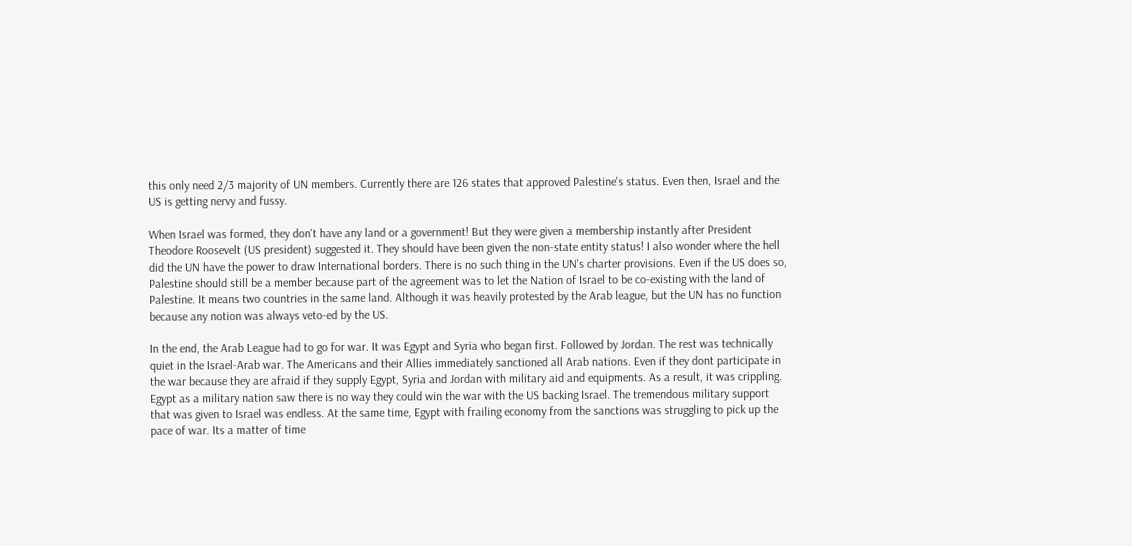this only need 2/3 majority of UN members. Currently there are 126 states that approved Palestine's status. Even then, Israel and the US is getting nervy and fussy.

When Israel was formed, they don't have any land or a government! But they were given a membership instantly after President Theodore Roosevelt (US president) suggested it. They should have been given the non-state entity status! I also wonder where the hell did the UN have the power to draw International borders. There is no such thing in the UN's charter provisions. Even if the US does so, Palestine should still be a member because part of the agreement was to let the Nation of Israel to be co-existing with the land of Palestine. It means two countries in the same land. Although it was heavily protested by the Arab league, but the UN has no function because any notion was always veto-ed by the US.

In the end, the Arab League had to go for war. It was Egypt and Syria who began first. Followed by Jordan. The rest was technically quiet in the Israel-Arab war. The Americans and their Allies immediately sanctioned all Arab nations. Even if they dont participate in the war because they are afraid if they supply Egypt, Syria and Jordan with military aid and equipments. As a result, it was crippling. Egypt as a military nation saw there is no way they could win the war with the US backing Israel. The tremendous military support that was given to Israel was endless. At the same time, Egypt with frailing economy from the sanctions was struggling to pick up the pace of war. Its a matter of time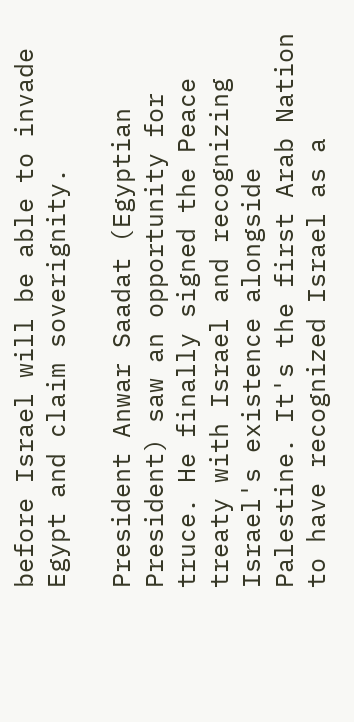before Israel will be able to invade Egypt and claim soverignity.

President Anwar Saadat (Egyptian President) saw an opportunity for truce. He finally signed the Peace treaty with Israel and recognizing Israel's existence alongside Palestine. It's the first Arab Nation to have recognized Israel as a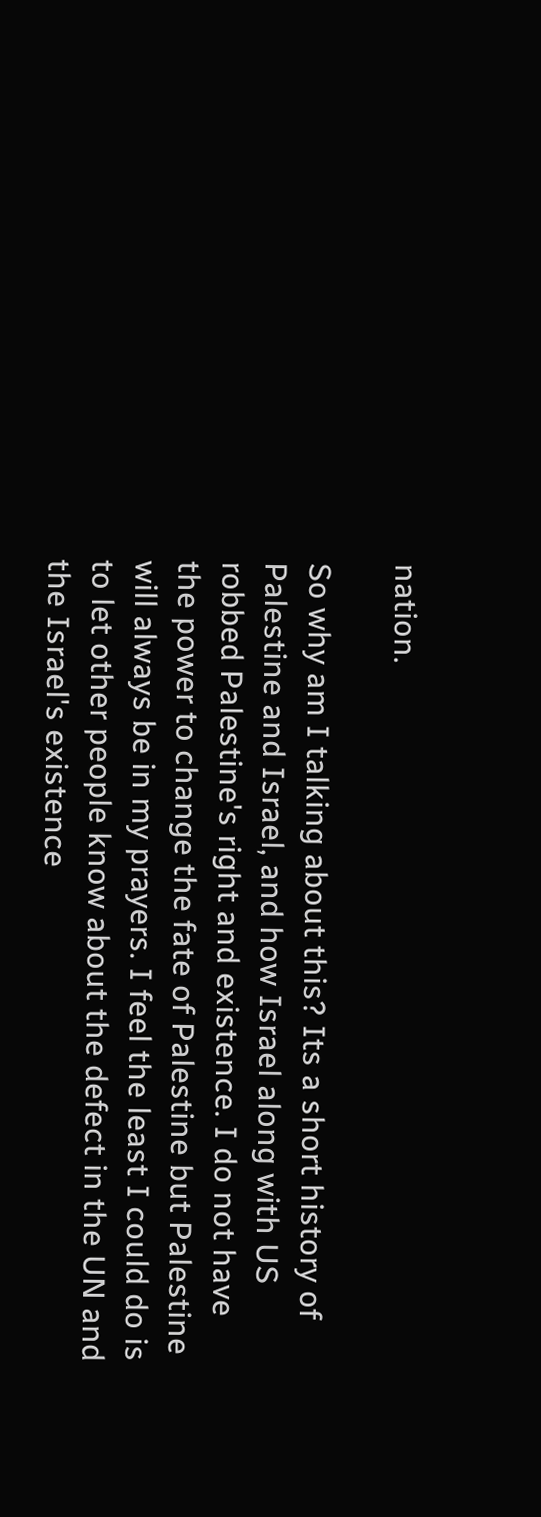nation.

So why am I talking about this? Its a short history of Palestine and Israel, and how Israel along with US robbed Palestine's right and existence. I do not have the power to change the fate of Palestine but Palestine will always be in my prayers. I feel the least I could do is to let other people know about the defect in the UN and the Israel's existence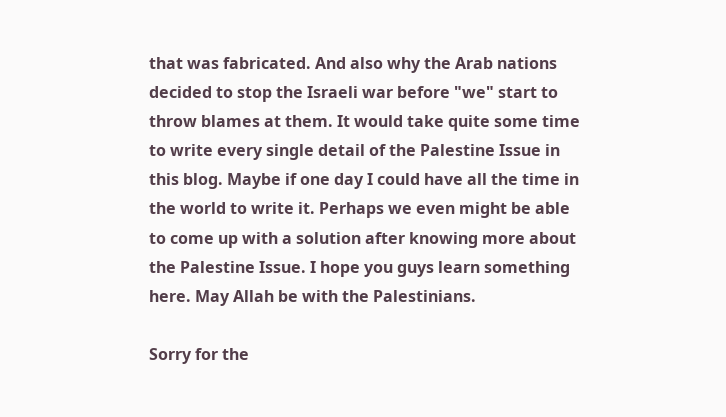that was fabricated. And also why the Arab nations decided to stop the Israeli war before "we" start to throw blames at them. It would take quite some time to write every single detail of the Palestine Issue in this blog. Maybe if one day I could have all the time in the world to write it. Perhaps we even might be able to come up with a solution after knowing more about the Palestine Issue. I hope you guys learn something here. May Allah be with the Palestinians.

Sorry for the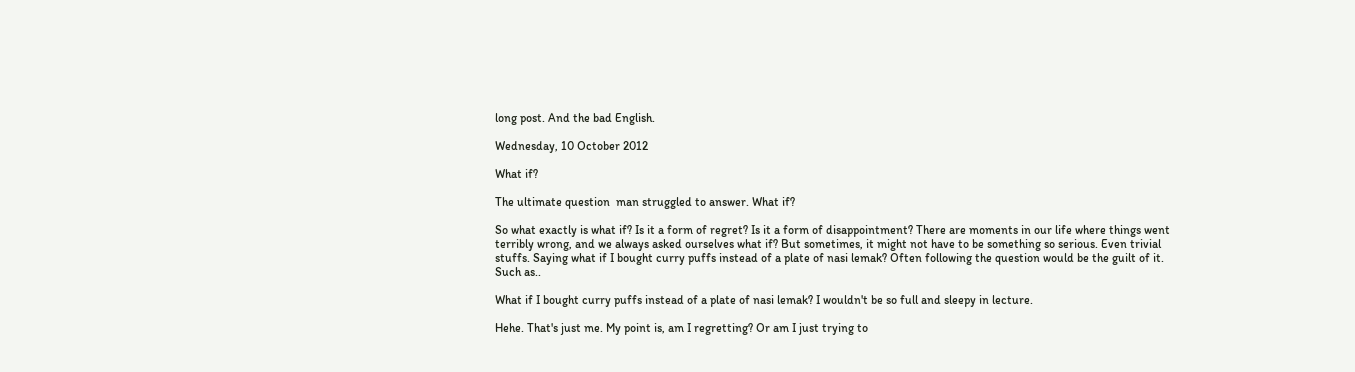long post. And the bad English.

Wednesday, 10 October 2012

What if?

The ultimate question  man struggled to answer. What if?

So what exactly is what if? Is it a form of regret? Is it a form of disappointment? There are moments in our life where things went terribly wrong, and we always asked ourselves what if? But sometimes, it might not have to be something so serious. Even trivial stuffs. Saying what if I bought curry puffs instead of a plate of nasi lemak? Often following the question would be the guilt of it. Such as..

What if I bought curry puffs instead of a plate of nasi lemak? I wouldn't be so full and sleepy in lecture.

Hehe. That's just me. My point is, am I regretting? Or am I just trying to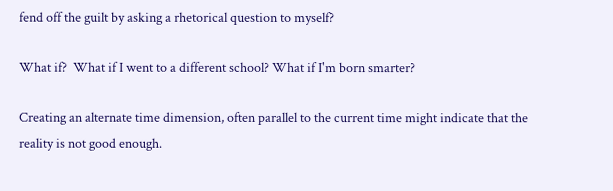fend off the guilt by asking a rhetorical question to myself?

What if?  What if I went to a different school? What if I'm born smarter?

Creating an alternate time dimension, often parallel to the current time might indicate that the reality is not good enough.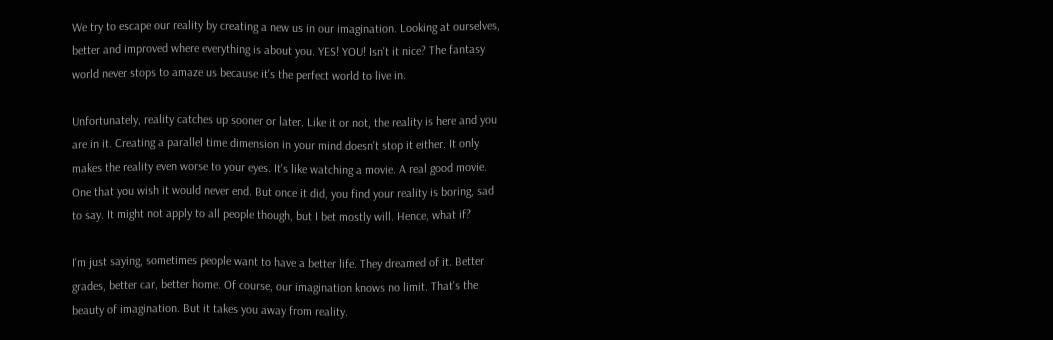We try to escape our reality by creating a new us in our imagination. Looking at ourselves, better and improved where everything is about you. YES! YOU! Isn't it nice? The fantasy world never stops to amaze us because it's the perfect world to live in.

Unfortunately, reality catches up sooner or later. Like it or not, the reality is here and you are in it. Creating a parallel time dimension in your mind doesn't stop it either. It only makes the reality even worse to your eyes. It's like watching a movie. A real good movie. One that you wish it would never end. But once it did, you find your reality is boring, sad to say. It might not apply to all people though, but I bet mostly will. Hence, what if?

I'm just saying, sometimes people want to have a better life. They dreamed of it. Better grades, better car, better home. Of course, our imagination knows no limit. That's the beauty of imagination. But it takes you away from reality.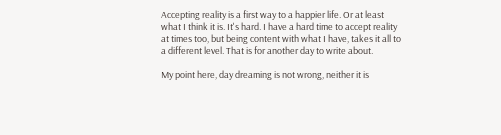Accepting reality is a first way to a happier life. Or at least what I think it is. It's hard. I have a hard time to accept reality at times too, but being content with what I have, takes it all to a different level. That is for another day to write about.

My point here, day dreaming is not wrong, neither it is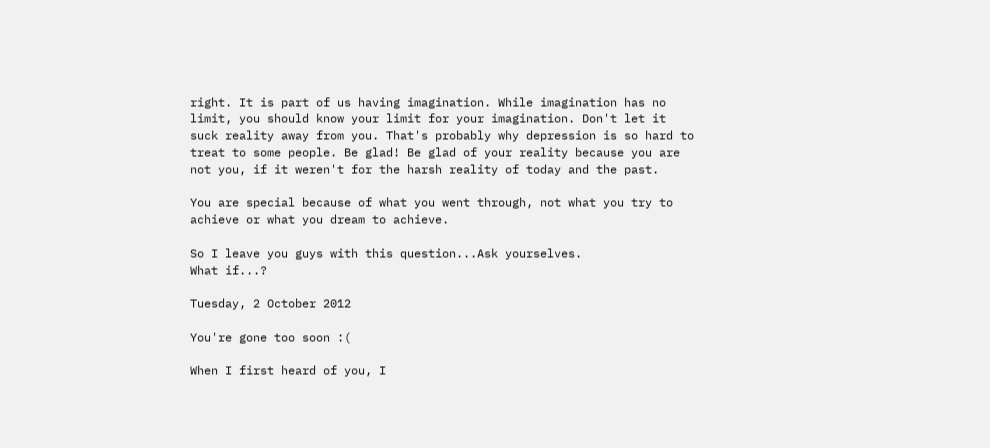right. It is part of us having imagination. While imagination has no limit, you should know your limit for your imagination. Don't let it suck reality away from you. That's probably why depression is so hard to treat to some people. Be glad! Be glad of your reality because you are not you, if it weren't for the harsh reality of today and the past.

You are special because of what you went through, not what you try to achieve or what you dream to achieve.

So I leave you guys with this question...Ask yourselves.
What if...?

Tuesday, 2 October 2012

You're gone too soon :(

When I first heard of you, I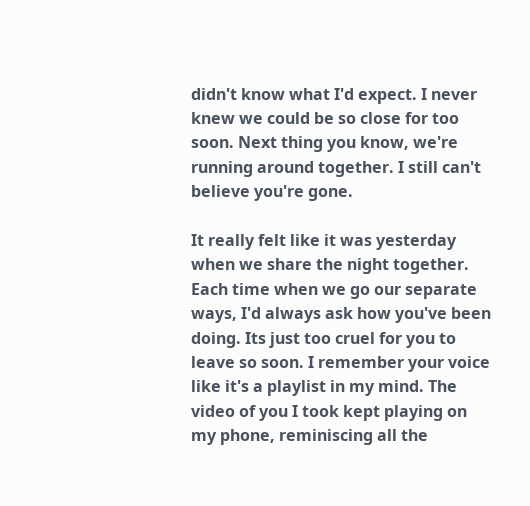didn't know what I'd expect. I never knew we could be so close for too soon. Next thing you know, we're running around together. I still can't believe you're gone.

It really felt like it was yesterday when we share the night together. Each time when we go our separate ways, I'd always ask how you've been doing. Its just too cruel for you to leave so soon. I remember your voice like it's a playlist in my mind. The video of you I took kept playing on my phone, reminiscing all the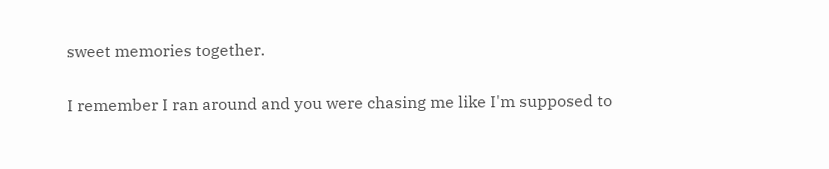sweet memories together.

I remember I ran around and you were chasing me like I'm supposed to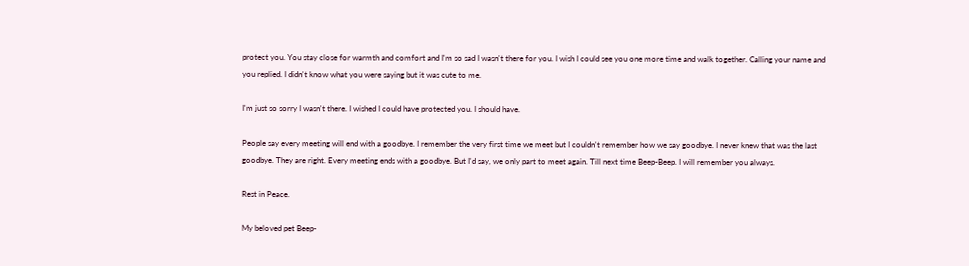protect you. You stay close for warmth and comfort and I'm so sad I wasn't there for you. I wish I could see you one more time and walk together. Calling your name and you replied. I didn't know what you were saying but it was cute to me.

I'm just so sorry I wasn't there. I wished I could have protected you. I should have.

People say every meeting will end with a goodbye. I remember the very first time we meet but I couldn't remember how we say goodbye. I never knew that was the last goodbye. They are right. Every meeting ends with a goodbye. But I'd say, we only part to meet again. Till next time Beep-Beep. I will remember you always.

Rest in Peace.

My beloved pet Beep-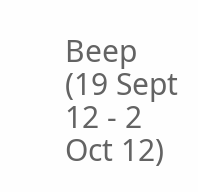Beep
(19 Sept 12 - 2 Oct 12)